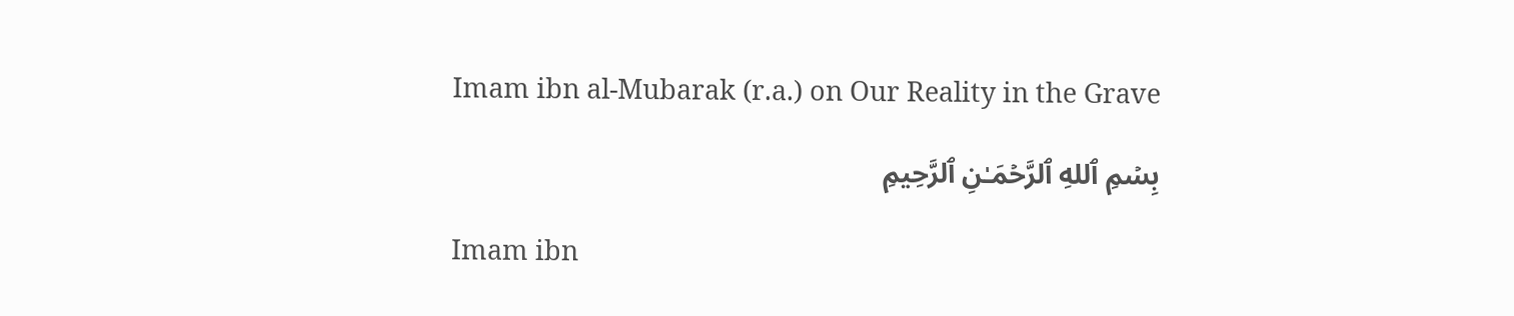Imam ibn al-Mubarak (r.a.) on Our Reality in the Grave

بِسۡمِ ٱللهِ ٱلرَّحۡمَـٰنِ ٱلرَّحِيمِ

Imam ibn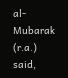al-Mubarak (r.a.) said,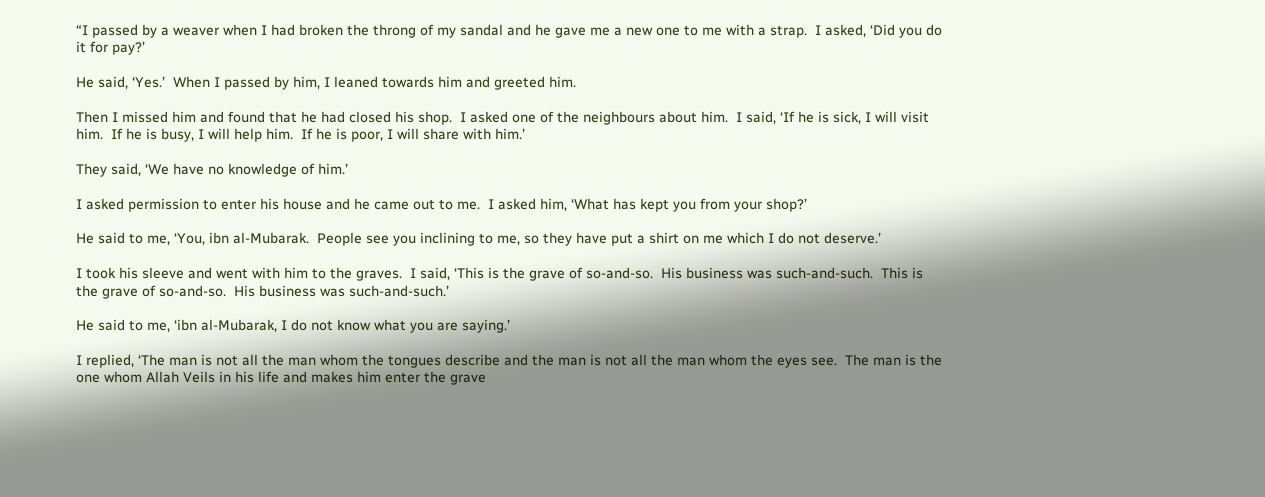“I passed by a weaver when I had broken the throng of my sandal and he gave me a new one to me with a strap.  I asked, ‘Did you do it for pay?’

He said, ‘Yes.’  When I passed by him, I leaned towards him and greeted him.

Then I missed him and found that he had closed his shop.  I asked one of the neighbours about him.  I said, ‘If he is sick, I will visit him.  If he is busy, I will help him.  If he is poor, I will share with him.’

They said, ‘We have no knowledge of him.’

I asked permission to enter his house and he came out to me.  I asked him, ‘What has kept you from your shop?’

He said to me, ‘You, ibn al-Mubarak.  People see you inclining to me, so they have put a shirt on me which I do not deserve.’

I took his sleeve and went with him to the graves.  I said, ‘This is the grave of so-and-so.  His business was such-and-such.  This is the grave of so-and-so.  His business was such-and-such.’

He said to me, ‘ibn al-Mubarak, I do not know what you are saying.’

I replied, ‘The man is not all the man whom the tongues describe and the man is not all the man whom the eyes see.  The man is the one whom Allah Veils in his life and makes him enter the grave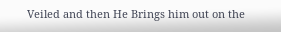Veiled and then He Brings him out on the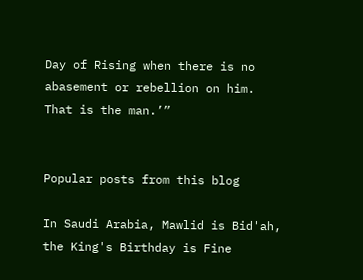Day of Rising when there is no abasement or rebellion on him.  That is the man.’”


Popular posts from this blog

In Saudi Arabia, Mawlid is Bid'ah, the King's Birthday is Fine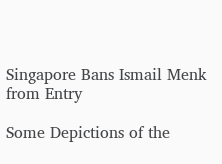Singapore Bans Ismail Menk from Entry

Some Depictions of the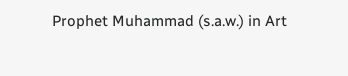Prophet Muhammad (s.a.w.) in Art